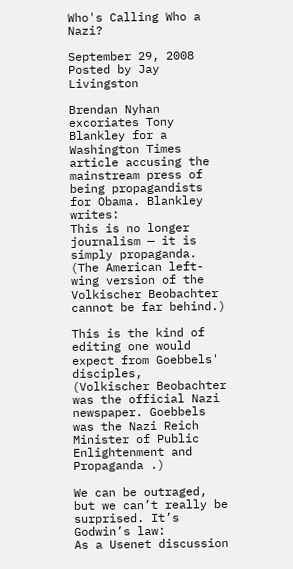Who's Calling Who a Nazi?

September 29, 2008
Posted by Jay Livingston

Brendan Nyhan excoriates Tony Blankley for a Washington Times article accusing the mainstream press of being propagandists for Obama. Blankley writes:
This is no longer journalism — it is simply propaganda. (The American left-wing version of the Volkischer Beobachter cannot be far behind.)

This is the kind of editing one would expect from Goebbels' disciples,
(Volkischer Beobachter was the official Nazi newspaper. Goebbels was the Nazi Reich Minister of Public Enlightenment and Propaganda .)

We can be outraged, but we can’t really be surprised. It’s Godwin’s law:
As a Usenet discussion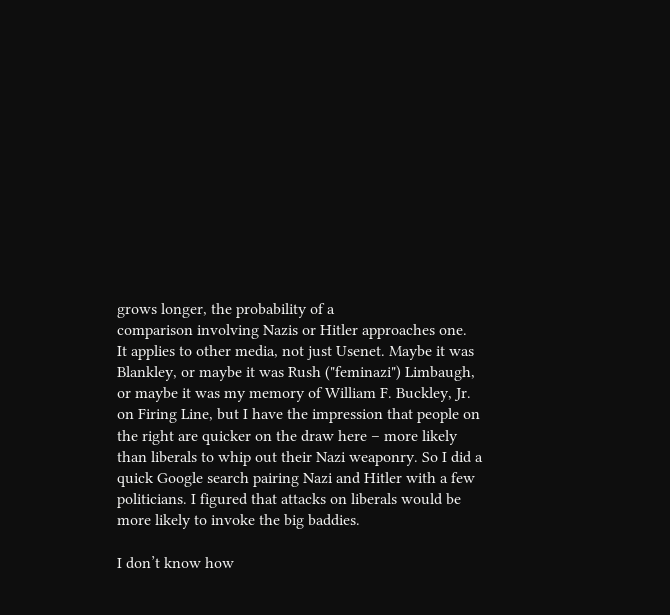grows longer, the probability of a
comparison involving Nazis or Hitler approaches one.
It applies to other media, not just Usenet. Maybe it was Blankley, or maybe it was Rush ("feminazi") Limbaugh, or maybe it was my memory of William F. Buckley, Jr. on Firing Line, but I have the impression that people on the right are quicker on the draw here – more likely than liberals to whip out their Nazi weaponry. So I did a quick Google search pairing Nazi and Hitler with a few politicians. I figured that attacks on liberals would be more likely to invoke the big baddies.

I don’t know how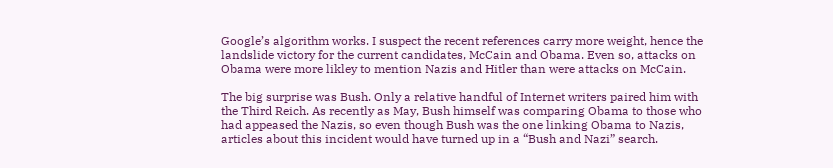Google’s algorithm works. I suspect the recent references carry more weight, hence the landslide victory for the current candidates, McCain and Obama. Even so, attacks on Obama were more likley to mention Nazis and Hitler than were attacks on McCain.

The big surprise was Bush. Only a relative handful of Internet writers paired him with the Third Reich. As recently as May, Bush himself was comparing Obama to those who had appeased the Nazis, so even though Bush was the one linking Obama to Nazis, articles about this incident would have turned up in a “Bush and Nazi” search.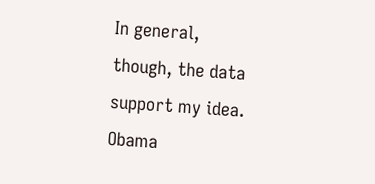In general, though, the data support my idea. Obama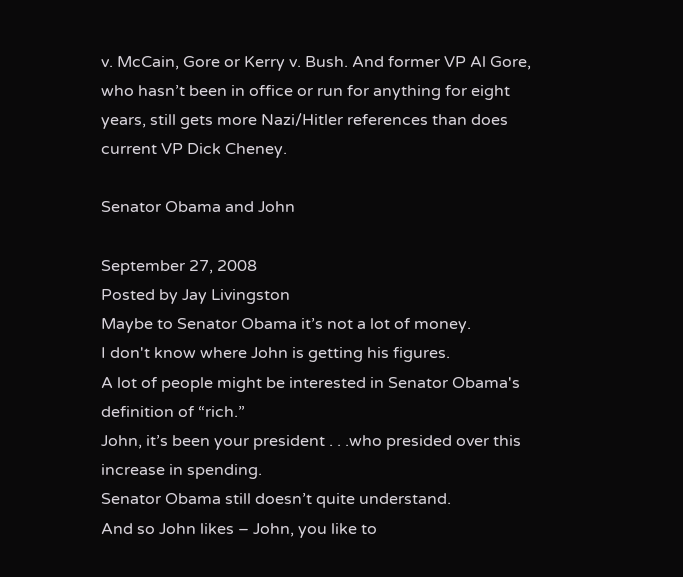v. McCain, Gore or Kerry v. Bush. And former VP Al Gore, who hasn’t been in office or run for anything for eight years, still gets more Nazi/Hitler references than does current VP Dick Cheney.

Senator Obama and John

September 27, 2008
Posted by Jay Livingston
Maybe to Senator Obama it’s not a lot of money.
I don't know where John is getting his figures.
A lot of people might be interested in Senator Obama's definition of “rich.”
John, it’s been your president . . .who presided over this increase in spending.
Senator Obama still doesn’t quite understand.
And so John likes – John, you like to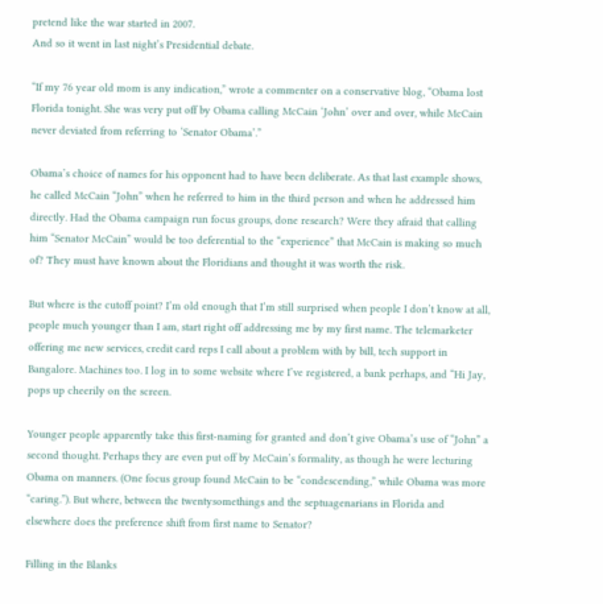pretend like the war started in 2007.
And so it went in last night’s Presidential debate.

“If my 76 year old mom is any indication,” wrote a commenter on a conservative blog, “Obama lost Florida tonight. She was very put off by Obama calling McCain ‘John’ over and over, while McCain never deviated from referring to ‘Senator Obama’.”

Obama’s choice of names for his opponent had to have been deliberate. As that last example shows, he called McCain “John” when he referred to him in the third person and when he addressed him directly. Had the Obama campaign run focus groups, done research? Were they afraid that calling him “Senator McCain” would be too deferential to the “experience” that McCain is making so much of? They must have known about the Floridians and thought it was worth the risk.

But where is the cutoff point? I’m old enough that I’m still surprised when people I don’t know at all, people much younger than I am, start right off addressing me by my first name. The telemarketer offering me new services, credit card reps I call about a problem with by bill, tech support in Bangalore. Machines too. I log in to some website where I’ve registered, a bank perhaps, and “Hi Jay, pops up cheerily on the screen.

Younger people apparently take this first-naming for granted and don’t give Obama’s use of “John” a second thought. Perhaps they are even put off by McCain’s formality, as though he were lecturing Obama on manners. (One focus group found McCain to be “condescending,” while Obama was more “caring.”). But where, between the twentysomethings and the septuagenarians in Florida and elsewhere does the preference shift from first name to Senator?

Filling in the Blanks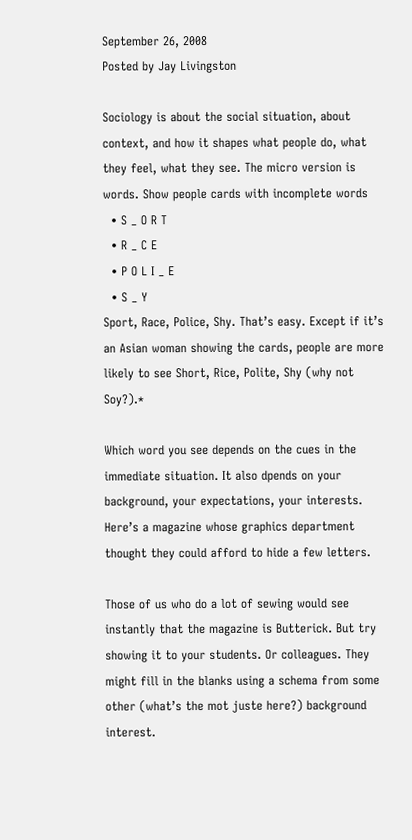September 26, 2008
Posted by Jay Livingston

Sociology is about the social situation, about context, and how it shapes what people do, what they feel, what they see. The micro version is words. Show people cards with incomplete words
  • S _ O R T
  • R _ C E
  • P O L I _ E
  • S _ Y
Sport, Race, Police, Shy. That’s easy. Except if it’s an Asian woman showing the cards, people are more likely to see Short, Rice, Polite, Shy (why not Soy?).*

Which word you see depends on the cues in the immediate situation. It also dpends on your background, your expectations, your interests. Here’s a magazine whose graphics department thought they could afford to hide a few letters.

Those of us who do a lot of sewing would see instantly that the magazine is Butterick. But try showing it to your students. Or colleagues. They might fill in the blanks using a schema from some other (what’s the mot juste here?) background interest.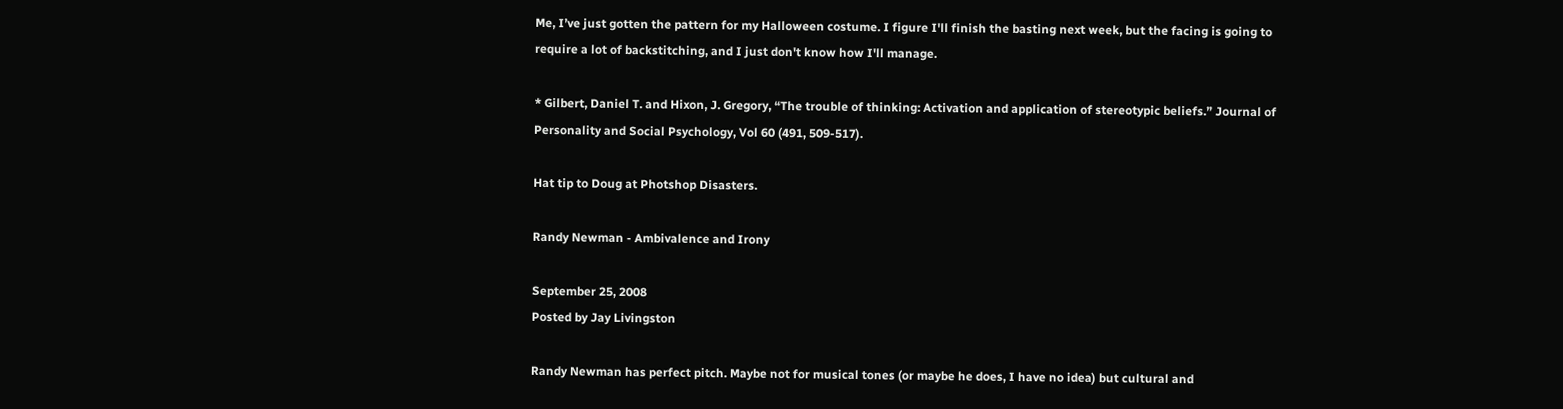Me, I’ve just gotten the pattern for my Halloween costume. I figure I'll finish the basting next week, but the facing is going to require a lot of backstitching, and I just don't know how I'll manage.

* Gilbert, Daniel T. and Hixon, J. Gregory, “The trouble of thinking: Activation and application of stereotypic beliefs.” Journal of Personality and Social Psychology, Vol 60 (491, 509-517).

Hat tip to Doug at Photshop Disasters.

Randy Newman - Ambivalence and Irony

September 25, 2008
Posted by Jay Livingston

Randy Newman has perfect pitch. Maybe not for musical tones (or maybe he does, I have no idea) but cultural and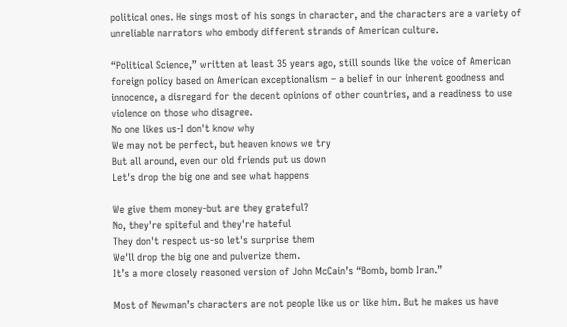political ones. He sings most of his songs in character, and the characters are a variety of unreliable narrators who embody different strands of American culture.

“Political Science,” written at least 35 years ago, still sounds like the voice of American foreign policy based on American exceptionalism – a belief in our inherent goodness and innocence, a disregard for the decent opinions of other countries, and a readiness to use violence on those who disagree.
No one likes us-I don't know why
We may not be perfect, but heaven knows we try
But all around, even our old friends put us down
Let's drop the big one and see what happens

We give them money-but are they grateful?
No, they're spiteful and they're hateful
They don't respect us-so let's surprise them
We'll drop the big one and pulverize them.
It’s a more closely reasoned version of John McCain’s “Bomb, bomb Iran.”

Most of Newman’s characters are not people like us or like him. But he makes us have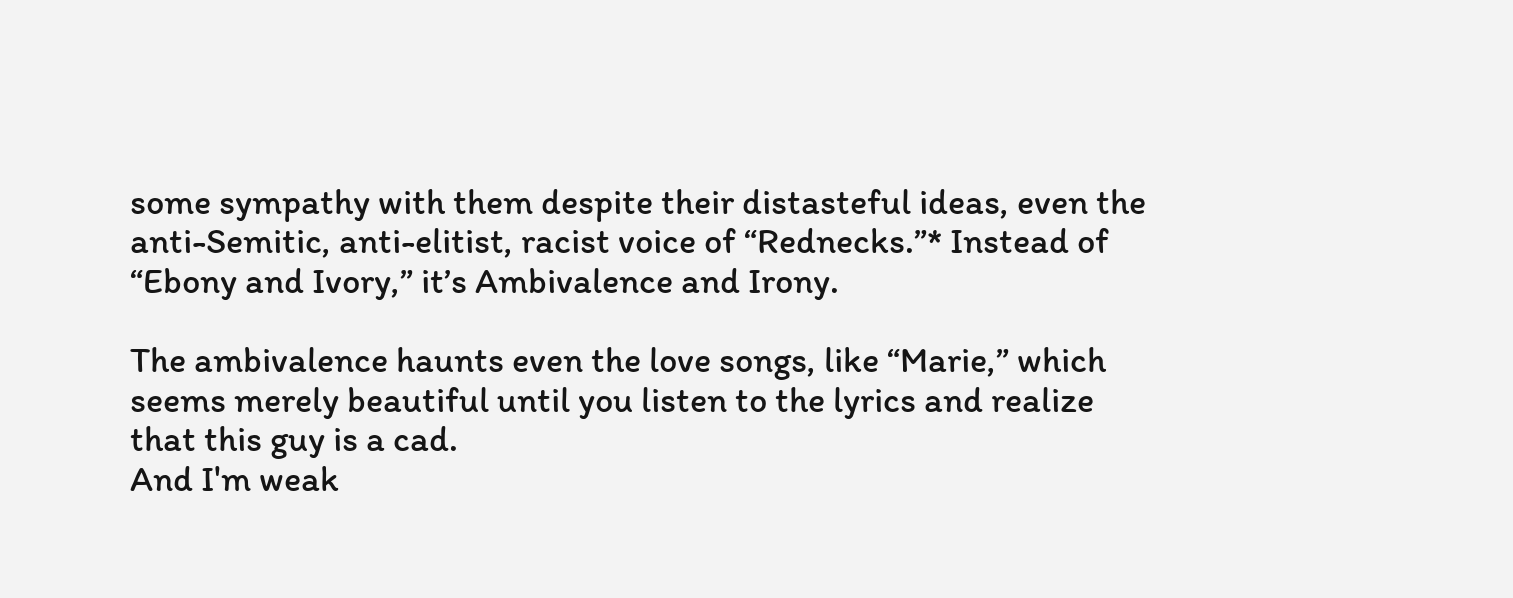some sympathy with them despite their distasteful ideas, even the anti-Semitic, anti-elitist, racist voice of “Rednecks.”* Instead of “Ebony and Ivory,” it’s Ambivalence and Irony.

The ambivalence haunts even the love songs, like “Marie,” which seems merely beautiful until you listen to the lyrics and realize that this guy is a cad.
And I'm weak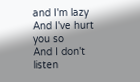and I'm lazy
And I've hurt you so
And I don't listen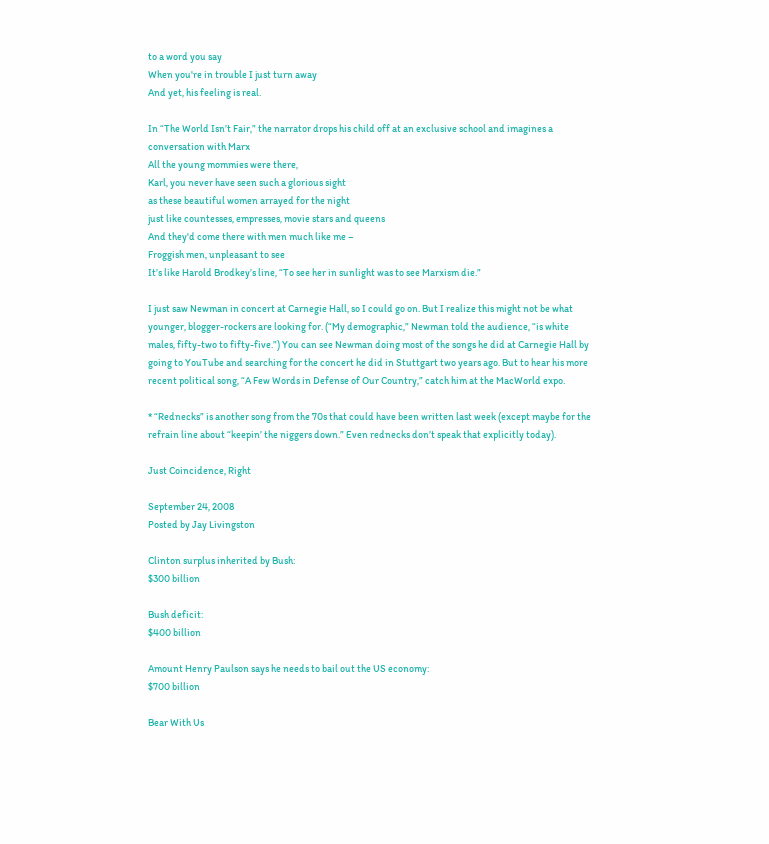to a word you say
When you're in trouble I just turn away
And yet, his feeling is real.

In “The World Isn’t Fair,” the narrator drops his child off at an exclusive school and imagines a conversation with Marx
All the young mommies were there,
Karl, you never have seen such a glorious sight
as these beautiful women arrayed for the night
just like countesses, empresses, movie stars and queens
And they'd come there with men much like me –
Froggish men, unpleasant to see
It’s like Harold Brodkey’s line, “To see her in sunlight was to see Marxism die.”

I just saw Newman in concert at Carnegie Hall, so I could go on. But I realize this might not be what younger, blogger-rockers are looking for. (“My demographic,” Newman told the audience, “is white males, fifty-two to fifty-five.”) You can see Newman doing most of the songs he did at Carnegie Hall by going to YouTube and searching for the concert he did in Stuttgart two years ago. But to hear his more recent political song, “A Few Words in Defense of Our Country,” catch him at the MacWorld expo.

* “Rednecks” is another song from the 70s that could have been written last week (except maybe for the refrain line about “keepin’ the niggers down.” Even rednecks don’t speak that explicitly today).

Just Coincidence, Right

September 24, 2008
Posted by Jay Livingston

Clinton surplus inherited by Bush:
$300 billion

Bush deficit:
$400 billion

Amount Henry Paulson says he needs to bail out the US economy:
$700 billion

Bear With Us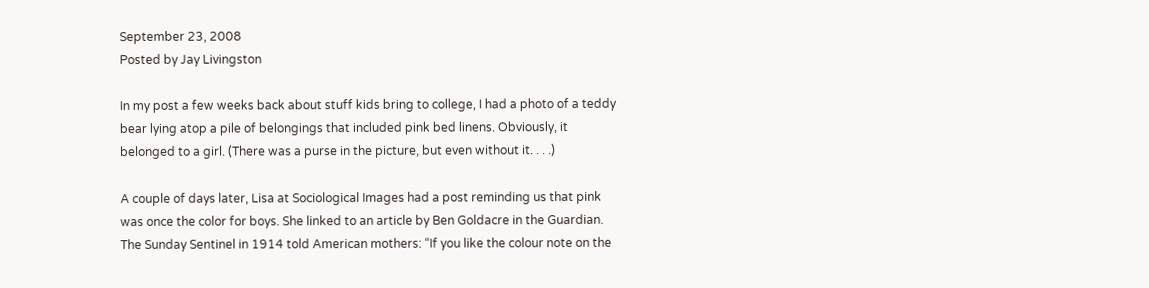September 23, 2008
Posted by Jay Livingston

In my post a few weeks back about stuff kids bring to college, I had a photo of a teddy bear lying atop a pile of belongings that included pink bed linens. Obviously, it belonged to a girl. (There was a purse in the picture, but even without it. . . .)

A couple of days later, Lisa at Sociological Images had a post reminding us that pink was once the color for boys. She linked to an article by Ben Goldacre in the Guardian.
The Sunday Sentinel in 1914 told American mothers: “If you like the colour note on the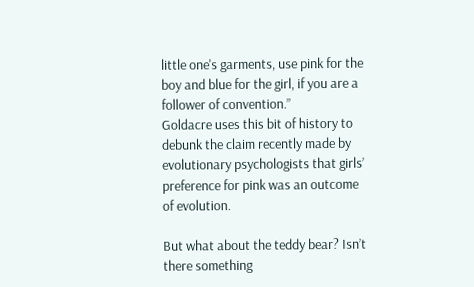little one's garments, use pink for the boy and blue for the girl, if you are a follower of convention.”
Goldacre uses this bit of history to debunk the claim recently made by evolutionary psychologists that girls’ preference for pink was an outcome of evolution.

But what about the teddy bear? Isn’t there something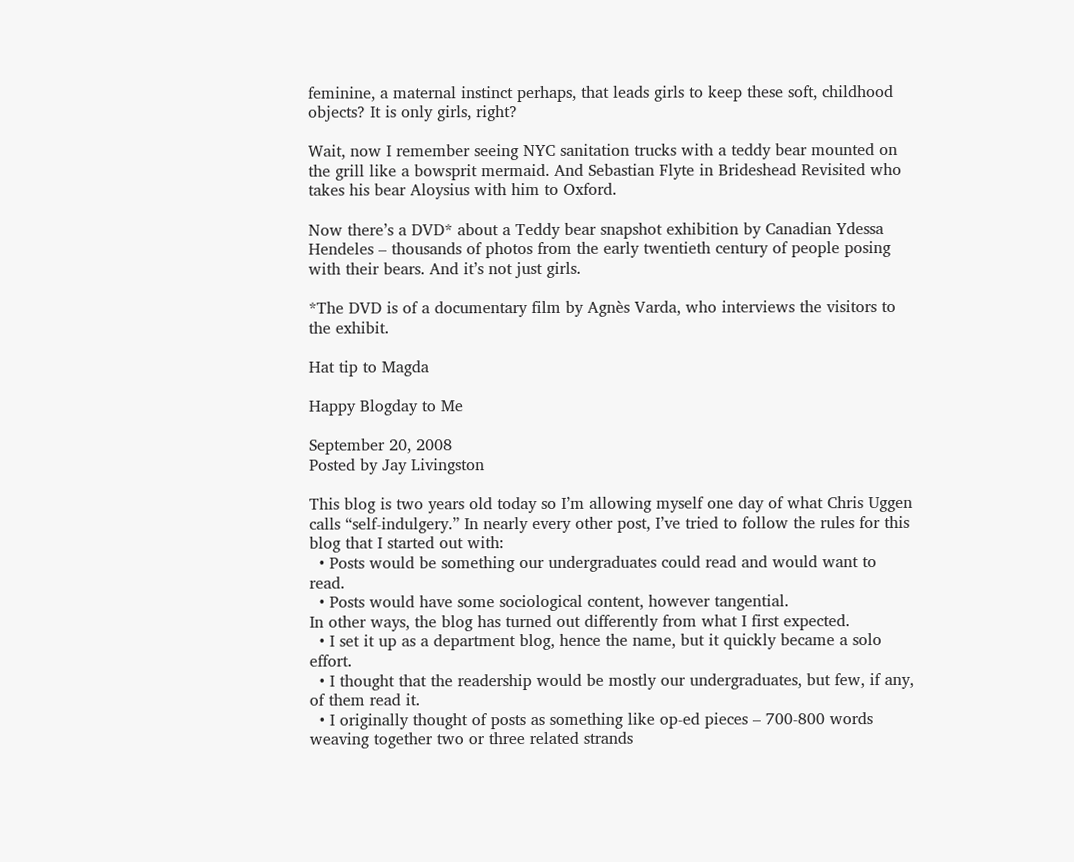feminine, a maternal instinct perhaps, that leads girls to keep these soft, childhood objects? It is only girls, right?

Wait, now I remember seeing NYC sanitation trucks with a teddy bear mounted on the grill like a bowsprit mermaid. And Sebastian Flyte in Brideshead Revisited who takes his bear Aloysius with him to Oxford.

Now there’s a DVD* about a Teddy bear snapshot exhibition by Canadian Ydessa Hendeles – thousands of photos from the early twentieth century of people posing with their bears. And it’s not just girls.

*The DVD is of a documentary film by Agnès Varda, who interviews the visitors to the exhibit.

Hat tip to Magda

Happy Blogday to Me

September 20, 2008
Posted by Jay Livingston

This blog is two years old today so I’m allowing myself one day of what Chris Uggen calls “self-indulgery.” In nearly every other post, I’ve tried to follow the rules for this blog that I started out with:
  • Posts would be something our undergraduates could read and would want to read.
  • Posts would have some sociological content, however tangential.
In other ways, the blog has turned out differently from what I first expected.
  • I set it up as a department blog, hence the name, but it quickly became a solo effort.
  • I thought that the readership would be mostly our undergraduates, but few, if any, of them read it.
  • I originally thought of posts as something like op-ed pieces – 700-800 words weaving together two or three related strands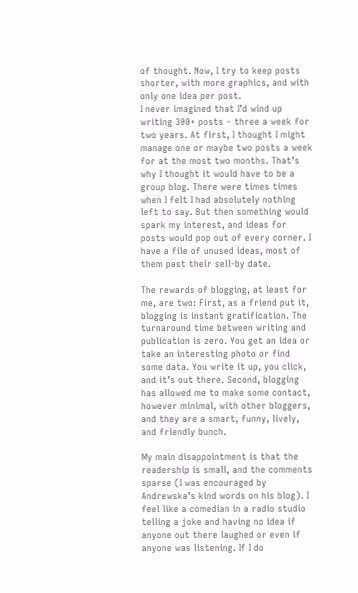of thought. Now, I try to keep posts shorter, with more graphics, and with only one idea per post.
I never imagined that I’d wind up writing 300+ posts – three a week for two years. At first, I thought I might manage one or maybe two posts a week for at the most two months. That’s why I thought it would have to be a group blog. There were times times when I felt I had absolutely nothing left to say. But then something would spark my interest, and ideas for posts would pop out of every corner. I have a file of unused ideas, most of them past their sell-by date.

The rewards of blogging, at least for me, are two: First, as a friend put it, blogging is instant gratification. The turnaround time between writing and publication is zero. You get an idea or take an interesting photo or find some data. You write it up, you click, and it’s out there. Second, blogging has allowed me to make some contact, however minimal, with other bloggers, and they are a smart, funny, lively, and friendly bunch.

My main disappointment is that the readership is small, and the comments sparse (I was encouraged by Andrewska’s kind words on his blog). I feel like a comedian in a radio studio telling a joke and having no idea if anyone out there laughed or even if anyone was listening. If I do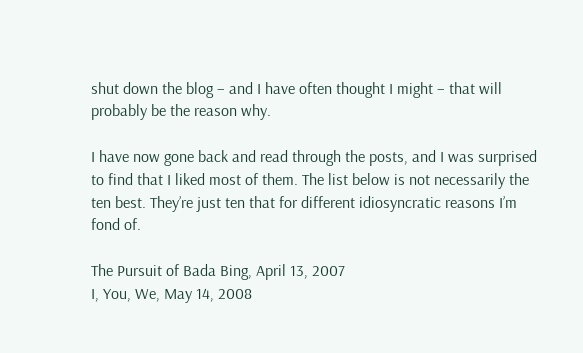shut down the blog – and I have often thought I might – that will probably be the reason why.

I have now gone back and read through the posts, and I was surprised to find that I liked most of them. The list below is not necessarily the ten best. They’re just ten that for different idiosyncratic reasons I’m fond of.

The Pursuit of Bada Bing, April 13, 2007
I, You, We, May 14, 2008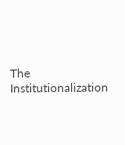The Institutionalization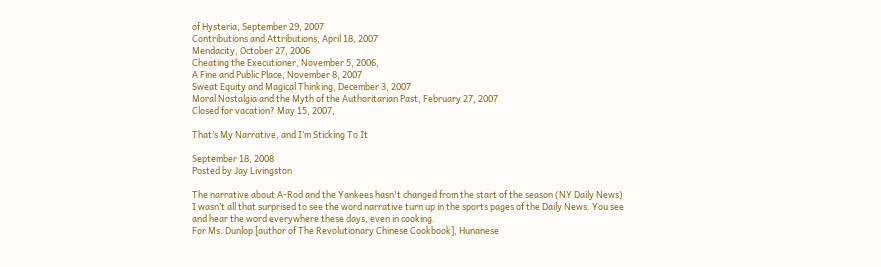of Hysteria, September 29, 2007
Contributions and Attributions, April 18, 2007
Mendacity, October 27, 2006
Cheating the Executioner, November 5, 2006,
A Fine and Public Place, November 8, 2007
Sweat Equity and Magical Thinking, December 3, 2007
Moral Nostalgia and the Myth of the Authoritarian Past, February 27, 2007
Closed for vacation? May 15, 2007,

That’s My Narrative, and I’m Sticking To It

September 18, 2008
Posted by Jay Livingston

The narrative about A-Rod and the Yankees hasn't changed from the start of the season (NY Daily News)
I wasn’t all that surprised to see the word narrative turn up in the sports pages of the Daily News. You see and hear the word everywhere these days, even in cooking.
For Ms. Dunlop [author of The Revolutionary Chinese Cookbook], Hunanese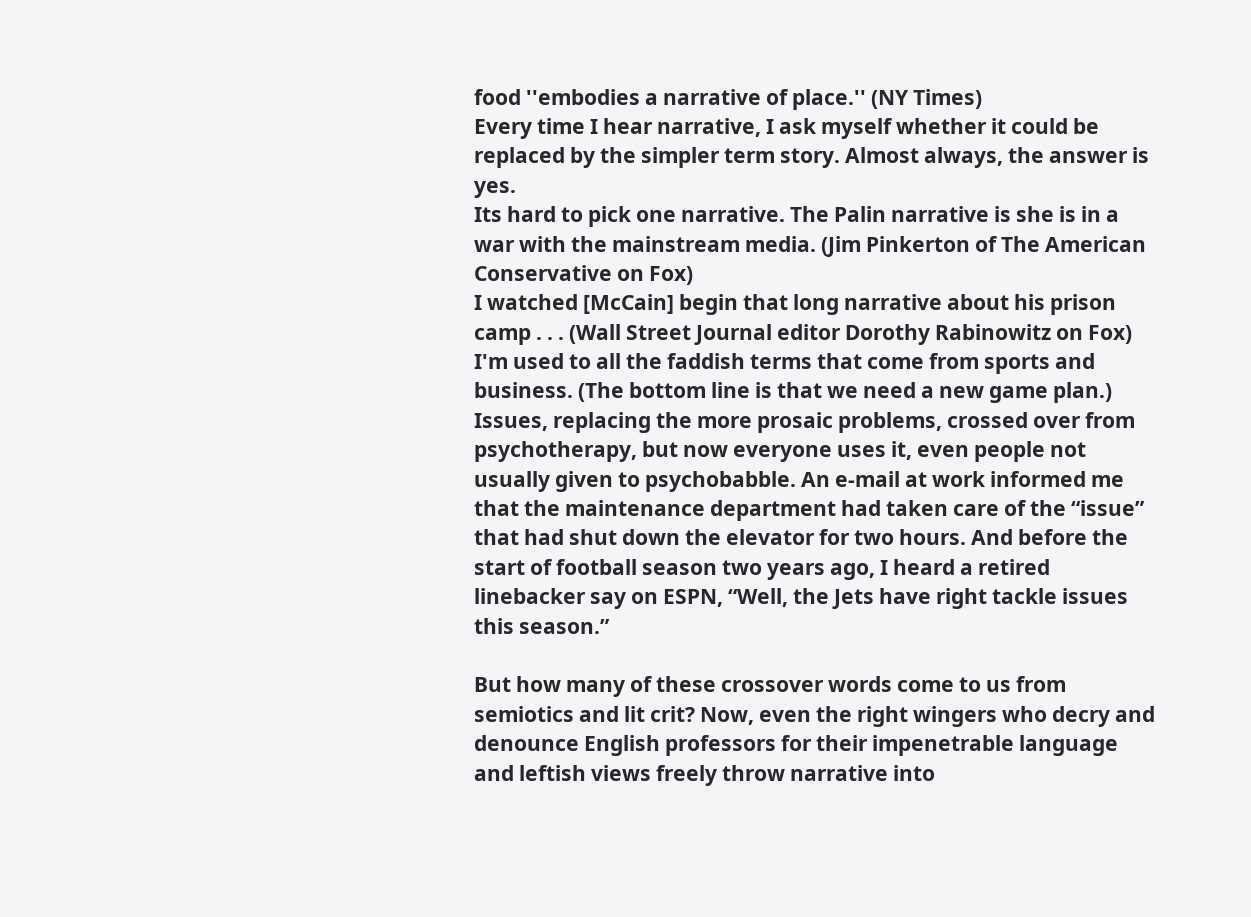food ''embodies a narrative of place.'' (NY Times)
Every time I hear narrative, I ask myself whether it could be replaced by the simpler term story. Almost always, the answer is yes.
Its hard to pick one narrative. The Palin narrative is she is in a war with the mainstream media. (Jim Pinkerton of The American Conservative on Fox)
I watched [McCain] begin that long narrative about his prison camp . . . (Wall Street Journal editor Dorothy Rabinowitz on Fox)
I'm used to all the faddish terms that come from sports and business. (The bottom line is that we need a new game plan.) Issues, replacing the more prosaic problems, crossed over from psychotherapy, but now everyone uses it, even people not usually given to psychobabble. An e-mail at work informed me that the maintenance department had taken care of the “issue” that had shut down the elevator for two hours. And before the start of football season two years ago, I heard a retired linebacker say on ESPN, “Well, the Jets have right tackle issues this season.”

But how many of these crossover words come to us from semiotics and lit crit? Now, even the right wingers who decry and denounce English professors for their impenetrable language and leftish views freely throw narrative into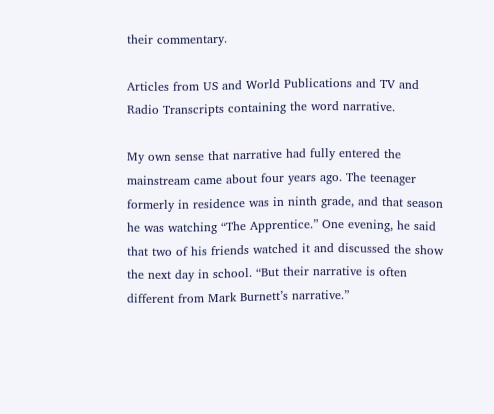their commentary.

Articles from US and World Publications and TV and Radio Transcripts containing the word narrative.

My own sense that narrative had fully entered the mainstream came about four years ago. The teenager formerly in residence was in ninth grade, and that season he was watching “The Apprentice.” One evening, he said that two of his friends watched it and discussed the show the next day in school. “But their narrative is often different from Mark Burnett’s narrative.”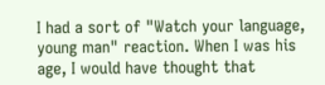I had a sort of "Watch your language, young man" reaction. When I was his age, I would have thought that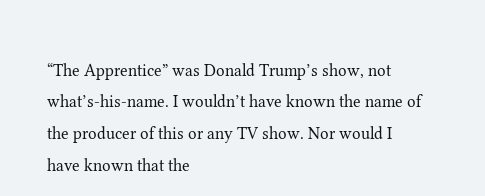“The Apprentice” was Donald Trump’s show, not what’s-his-name. I wouldn’t have known the name of the producer of this or any TV show. Nor would I have known that the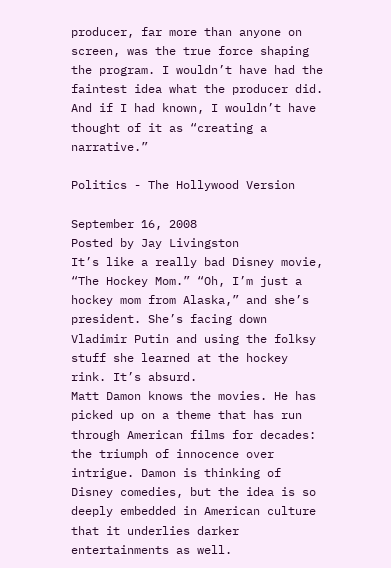producer, far more than anyone on screen, was the true force shaping the program. I wouldn’t have had the faintest idea what the producer did. And if I had known, I wouldn’t have thought of it as “creating a narrative.”

Politics - The Hollywood Version

September 16, 2008
Posted by Jay Livingston
It’s like a really bad Disney movie, “The Hockey Mom.” “Oh, I’m just a hockey mom from Alaska,” and she’s president. She’s facing down Vladimir Putin and using the folksy stuff she learned at the hockey rink. It’s absurd.
Matt Damon knows the movies. He has picked up on a theme that has run through American films for decades: the triumph of innocence over intrigue. Damon is thinking of Disney comedies, but the idea is so deeply embedded in American culture that it underlies darker entertainments as well.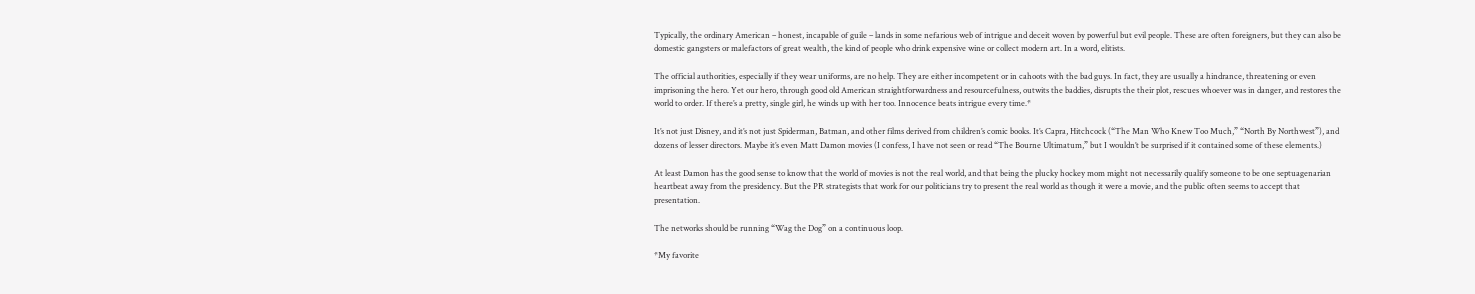Typically, the ordinary American – honest, incapable of guile – lands in some nefarious web of intrigue and deceit woven by powerful but evil people. These are often foreigners, but they can also be domestic gangsters or malefactors of great wealth, the kind of people who drink expensive wine or collect modern art. In a word, elitists.

The official authorities, especially if they wear uniforms, are no help. They are either incompetent or in cahoots with the bad guys. In fact, they are usually a hindrance, threatening or even imprisoning the hero. Yet our hero, through good old American straightforwardness and resourcefulness, outwits the baddies, disrupts the their plot, rescues whoever was in danger, and restores the world to order. If there’s a pretty, single girl, he winds up with her too. Innocence beats intrigue every time.*

It’s not just Disney, and it’s not just Spiderman, Batman, and other films derived from children’s comic books. It’s Capra, Hitchcock (“The Man Who Knew Too Much,” “North By Northwest”), and dozens of lesser directors. Maybe it’s even Matt Damon movies (I confess, I have not seen or read “The Bourne Ultimatum,” but I wouldn’t be surprised if it contained some of these elements.)

At least Damon has the good sense to know that the world of movies is not the real world, and that being the plucky hockey mom might not necessarily qualify someone to be one septuagenarian heartbeat away from the presidency. But the PR strategists that work for our politicians try to present the real world as though it were a movie, and the public often seems to accept that presentation.

The networks should be running “Wag the Dog” on a continuous loop.

*My favorite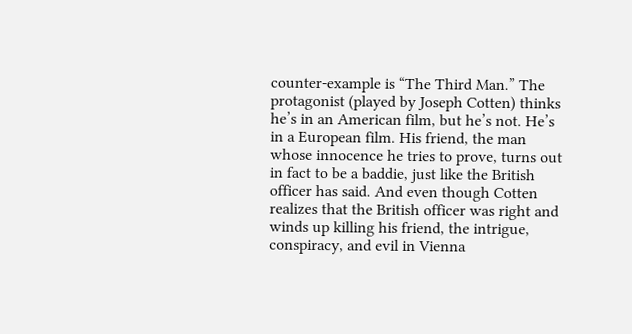counter-example is “The Third Man.” The protagonist (played by Joseph Cotten) thinks he’s in an American film, but he’s not. He’s in a European film. His friend, the man whose innocence he tries to prove, turns out in fact to be a baddie, just like the British officer has said. And even though Cotten realizes that the British officer was right and winds up killing his friend, the intrigue, conspiracy, and evil in Vienna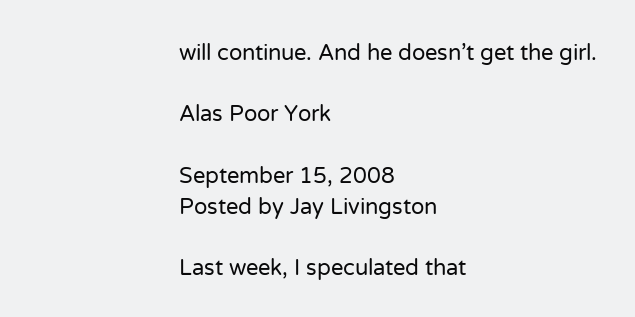will continue. And he doesn’t get the girl.

Alas Poor York

September 15, 2008
Posted by Jay Livingston

Last week, I speculated that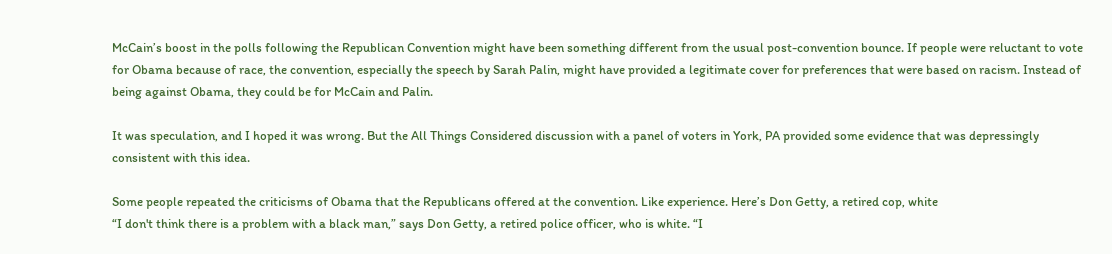McCain’s boost in the polls following the Republican Convention might have been something different from the usual post-convention bounce. If people were reluctant to vote for Obama because of race, the convention, especially the speech by Sarah Palin, might have provided a legitimate cover for preferences that were based on racism. Instead of being against Obama, they could be for McCain and Palin.

It was speculation, and I hoped it was wrong. But the All Things Considered discussion with a panel of voters in York, PA provided some evidence that was depressingly consistent with this idea.

Some people repeated the criticisms of Obama that the Republicans offered at the convention. Like experience. Here’s Don Getty, a retired cop, white
“I don't think there is a problem with a black man,” says Don Getty, a retired police officer, who is white. “I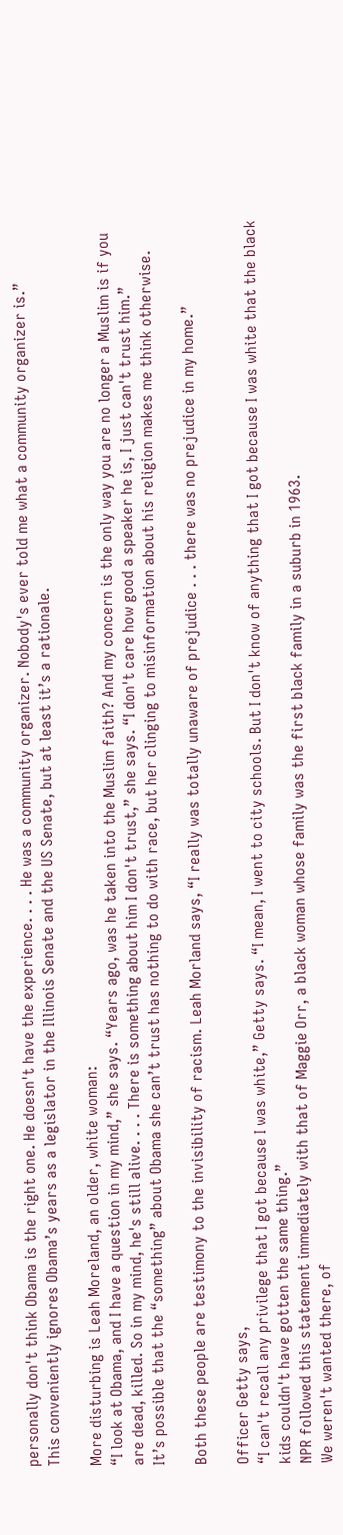personally don't think Obama is the right one. He doesn't have the experience. . . . He was a community organizer. Nobody's ever told me what a community organizer is.”
This conveniently ignores Obama’s years as a legislator in the Illinois Senate and the US Senate, but at least it’s a rationale.

More disturbing is Leah Moreland, an older, white woman:
“I look at Obama, and I have a question in my mind,” she says. “Years ago, was he taken into the Muslim faith? And my concern is the only way you are no longer a Muslim is if you are dead, killed. So in my mind, he's still alive. . . . There is something about him I don't trust,” she says. “I don't care how good a speaker he is, I just can't trust him.”
It’s possible that the “something” about Obama she can’t trust has nothing to do with race, but her clinging to misinformation about his religion makes me think otherwise.

Both these people are testimony to the invisibility of racism. Leah Morland says, “I really was totally unaware of prejudice . . . there was no prejudice in my home.”

Officer Getty says,
“I can't recall any privilege that I got because I was white,” Getty says. “I mean, I went to city schools. But I don't know of anything that I got because I was white that the black kids couldn't have gotten the same thing.”
NPR followed this statement immediately with that of Maggie Orr, a black woman whose family was the first black family in a suburb in 1963.
We weren't wanted there, of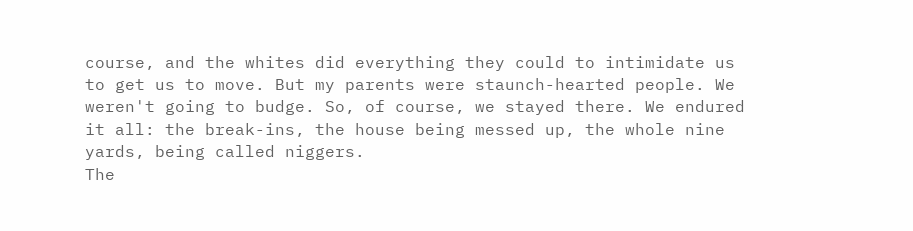course, and the whites did everything they could to intimidate us to get us to move. But my parents were staunch-hearted people. We weren't going to budge. So, of course, we stayed there. We endured it all: the break-ins, the house being messed up, the whole nine yards, being called niggers.
The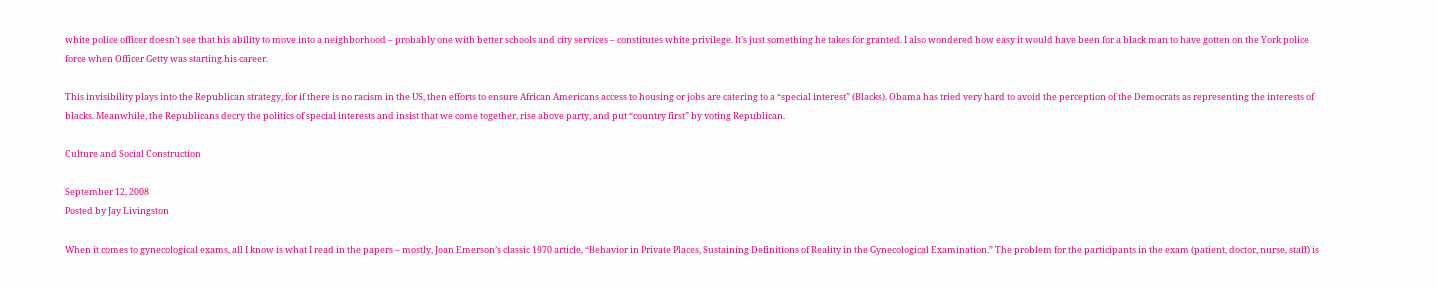white police officer doesn’t see that his ability to move into a neighborhood – probably one with better schools and city services – constitutes white privilege. It’s just something he takes for granted. I also wondered how easy it would have been for a black man to have gotten on the York police force when Officer Getty was starting his career.

This invisibility plays into the Republican strategy, for if there is no racism in the US, then efforts to ensure African Americans access to housing or jobs are catering to a “special interest” (Blacks). Obama has tried very hard to avoid the perception of the Democrats as representing the interests of blacks. Meanwhile, the Republicans decry the politics of special interests and insist that we come together, rise above party, and put “country first” by voting Republican.

Culture and Social Construction

September 12, 2008
Posted by Jay Livingston

When it comes to gynecological exams, all I know is what I read in the papers – mostly, Joan Emerson’s classic 1970 article, “Behavior in Private Places, Sustaining Definitions of Reality in the Gynecological Examination.” The problem for the participants in the exam (patient, doctor, nurse, staff) is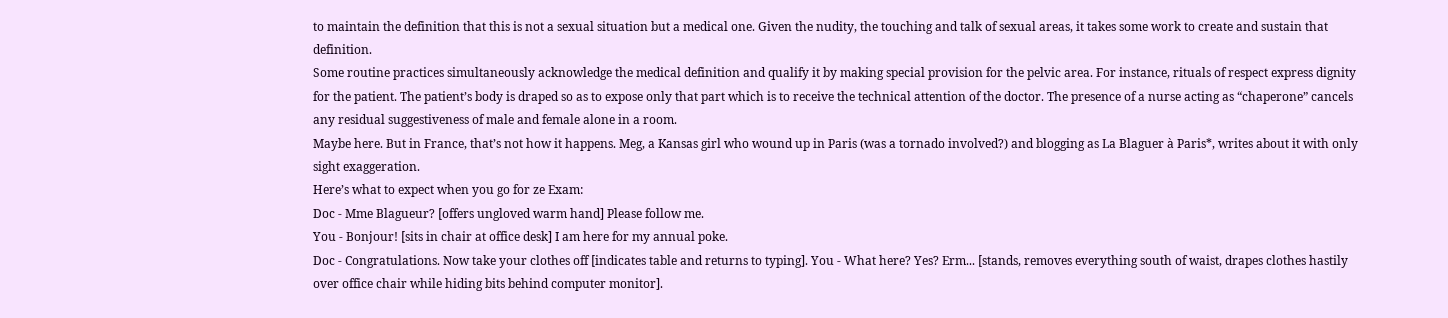to maintain the definition that this is not a sexual situation but a medical one. Given the nudity, the touching and talk of sexual areas, it takes some work to create and sustain that definition.
Some routine practices simultaneously acknowledge the medical definition and qualify it by making special provision for the pelvic area. For instance, rituals of respect express dignity for the patient. The patient’s body is draped so as to expose only that part which is to receive the technical attention of the doctor. The presence of a nurse acting as “chaperone” cancels any residual suggestiveness of male and female alone in a room.
Maybe here. But in France, that’s not how it happens. Meg, a Kansas girl who wound up in Paris (was a tornado involved?) and blogging as La Blaguer à Paris*, writes about it with only sight exaggeration.
Here’s what to expect when you go for ze Exam:
Doc - Mme Blagueur? [offers ungloved warm hand] Please follow me.
You - Bonjour! [sits in chair at office desk] I am here for my annual poke.
Doc - Congratulations. Now take your clothes off [indicates table and returns to typing]. You - What here? Yes? Erm... [stands, removes everything south of waist, drapes clothes hastily over office chair while hiding bits behind computer monitor].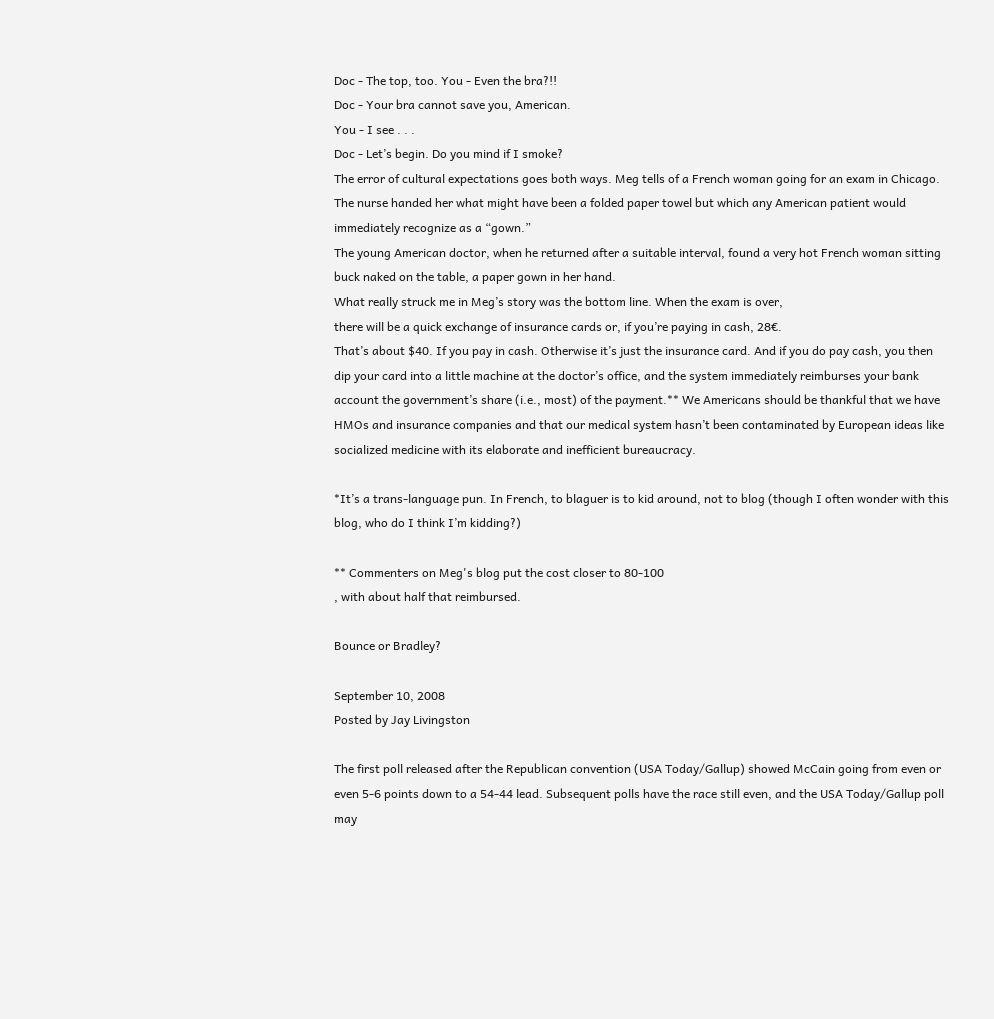Doc - The top, too. You - Even the bra?!!
Doc - Your bra cannot save you, American.
You - I see . . .
Doc - Let’s begin. Do you mind if I smoke?
The error of cultural expectations goes both ways. Meg tells of a French woman going for an exam in Chicago. The nurse handed her what might have been a folded paper towel but which any American patient would immediately recognize as a “gown.”
The young American doctor, when he returned after a suitable interval, found a very hot French woman sitting buck naked on the table, a paper gown in her hand.
What really struck me in Meg’s story was the bottom line. When the exam is over,
there will be a quick exchange of insurance cards or, if you’re paying in cash, 28€.
That’s about $40. If you pay in cash. Otherwise it’s just the insurance card. And if you do pay cash, you then dip your card into a little machine at the doctor’s office, and the system immediately reimburses your bank account the government’s share (i.e., most) of the payment.** We Americans should be thankful that we have HMOs and insurance companies and that our medical system hasn’t been contaminated by European ideas like socialized medicine with its elaborate and inefficient bureaucracy.

*It’s a trans-language pun. In French, to blaguer is to kid around, not to blog (though I often wonder with this blog, who do I think I’m kidding?)

** Commenters on Meg's blog put the cost closer to 80-100
, with about half that reimbursed.

Bounce or Bradley?

September 10, 2008
Posted by Jay Livingston

The first poll released after the Republican convention (USA Today/Gallup) showed McCain going from even or even 5-6 points down to a 54-44 lead. Subsequent polls have the race still even, and the USA Today/Gallup poll may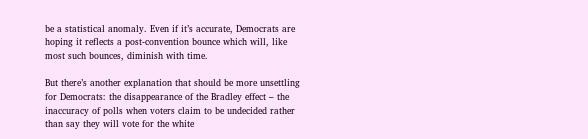be a statistical anomaly. Even if it’s accurate, Democrats are hoping it reflects a post-convention bounce which will, like most such bounces, diminish with time.

But there’s another explanation that should be more unsettling for Democrats: the disappearance of the Bradley effect – the inaccuracy of polls when voters claim to be undecided rather than say they will vote for the white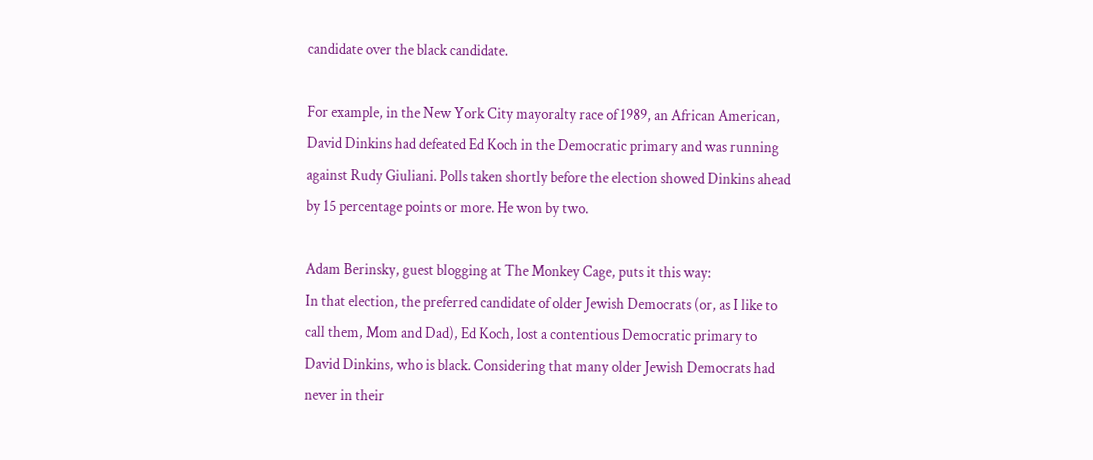candidate over the black candidate.

For example, in the New York City mayoralty race of 1989, an African American, David Dinkins had defeated Ed Koch in the Democratic primary and was running against Rudy Giuliani. Polls taken shortly before the election showed Dinkins ahead by 15 percentage points or more. He won by two.

Adam Berinsky, guest blogging at The Monkey Cage, puts it this way:
In that election, the preferred candidate of older Jewish Democrats (or, as I like to call them, Mom and Dad), Ed Koch, lost a contentious Democratic primary to David Dinkins, who is black. Considering that many older Jewish Democrats had never in their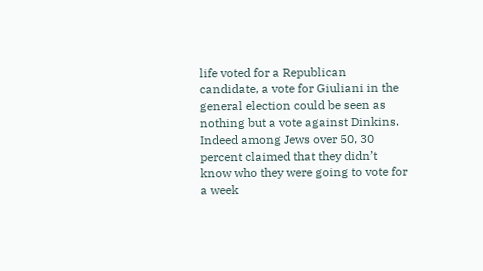life voted for a Republican candidate, a vote for Giuliani in the general election could be seen as nothing but a vote against Dinkins. Indeed among Jews over 50, 30 percent claimed that they didn’t know who they were going to vote for a week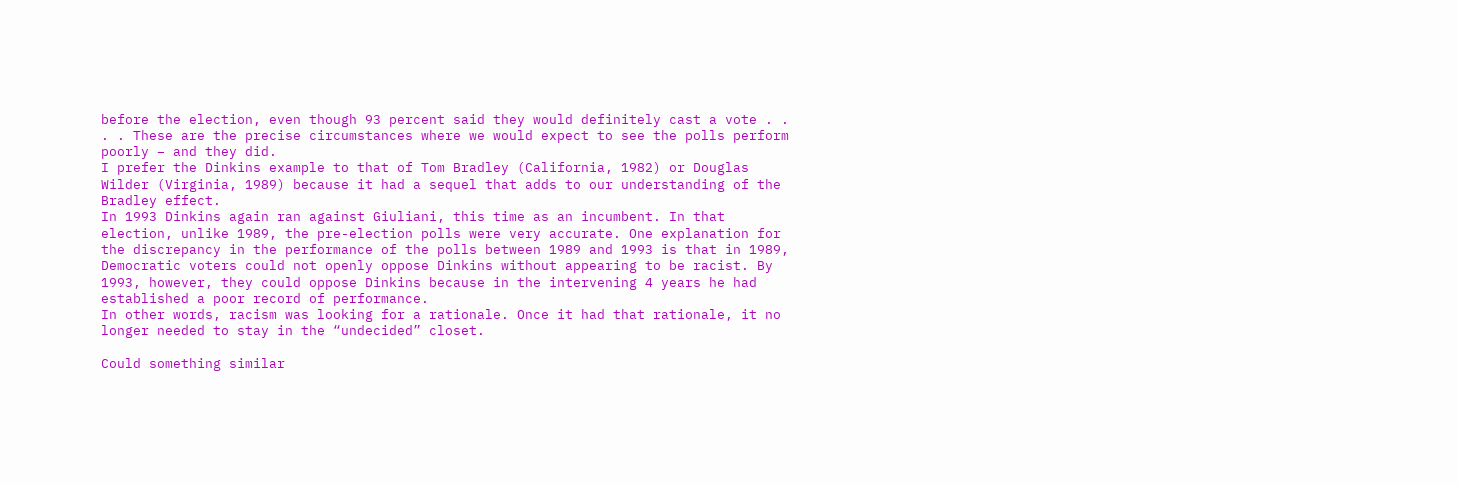before the election, even though 93 percent said they would definitely cast a vote . . . . These are the precise circumstances where we would expect to see the polls perform poorly – and they did.
I prefer the Dinkins example to that of Tom Bradley (California, 1982) or Douglas Wilder (Virginia, 1989) because it had a sequel that adds to our understanding of the Bradley effect.
In 1993 Dinkins again ran against Giuliani, this time as an incumbent. In that election, unlike 1989, the pre-election polls were very accurate. One explanation for the discrepancy in the performance of the polls between 1989 and 1993 is that in 1989, Democratic voters could not openly oppose Dinkins without appearing to be racist. By 1993, however, they could oppose Dinkins because in the intervening 4 years he had established a poor record of performance.
In other words, racism was looking for a rationale. Once it had that rationale, it no longer needed to stay in the “undecided” closet.

Could something similar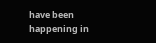have been happening in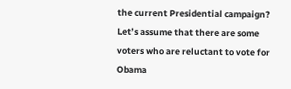the current Presidential campaign? Let’s assume that there are some voters who are reluctant to vote for Obama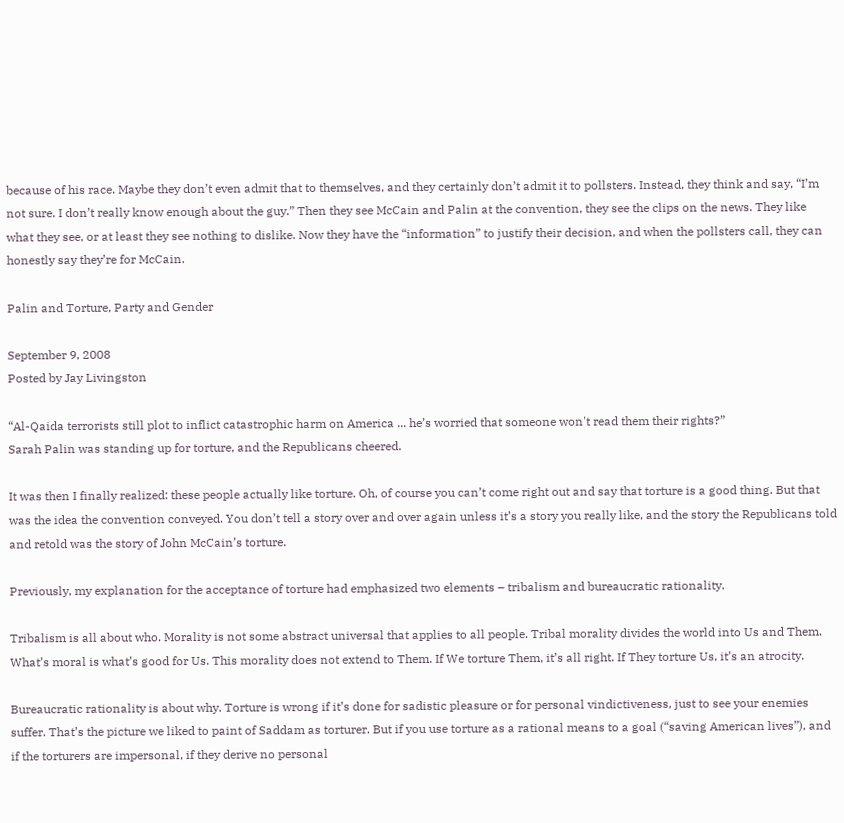because of his race. Maybe they don’t even admit that to themselves, and they certainly don’t admit it to pollsters. Instead, they think and say, “I’m not sure. I don’t really know enough about the guy.” Then they see McCain and Palin at the convention, they see the clips on the news. They like what they see, or at least they see nothing to dislike. Now they have the “information” to justify their decision, and when the pollsters call, they can honestly say they’re for McCain.

Palin and Torture, Party and Gender

September 9, 2008
Posted by Jay Livingston

“Al-Qaida terrorists still plot to inflict catastrophic harm on America ... he’s worried that someone won't read them their rights?”
Sarah Palin was standing up for torture, and the Republicans cheered.

It was then I finally realized: these people actually like torture. Oh, of course you can’t come right out and say that torture is a good thing. But that was the idea the convention conveyed. You don’t tell a story over and over again unless it’s a story you really like, and the story the Republicans told and retold was the story of John McCain’s torture.

Previously, my explanation for the acceptance of torture had emphasized two elements – tribalism and bureaucratic rationality.

Tribalism is all about who. Morality is not some abstract universal that applies to all people. Tribal morality divides the world into Us and Them. What’s moral is what’s good for Us. This morality does not extend to Them. If We torture Them, it’s all right. If They torture Us, it’s an atrocity.

Bureaucratic rationality is about why. Torture is wrong if it’s done for sadistic pleasure or for personal vindictiveness, just to see your enemies suffer. That’s the picture we liked to paint of Saddam as torturer. But if you use torture as a rational means to a goal (“saving American lives”), and if the torturers are impersonal, if they derive no personal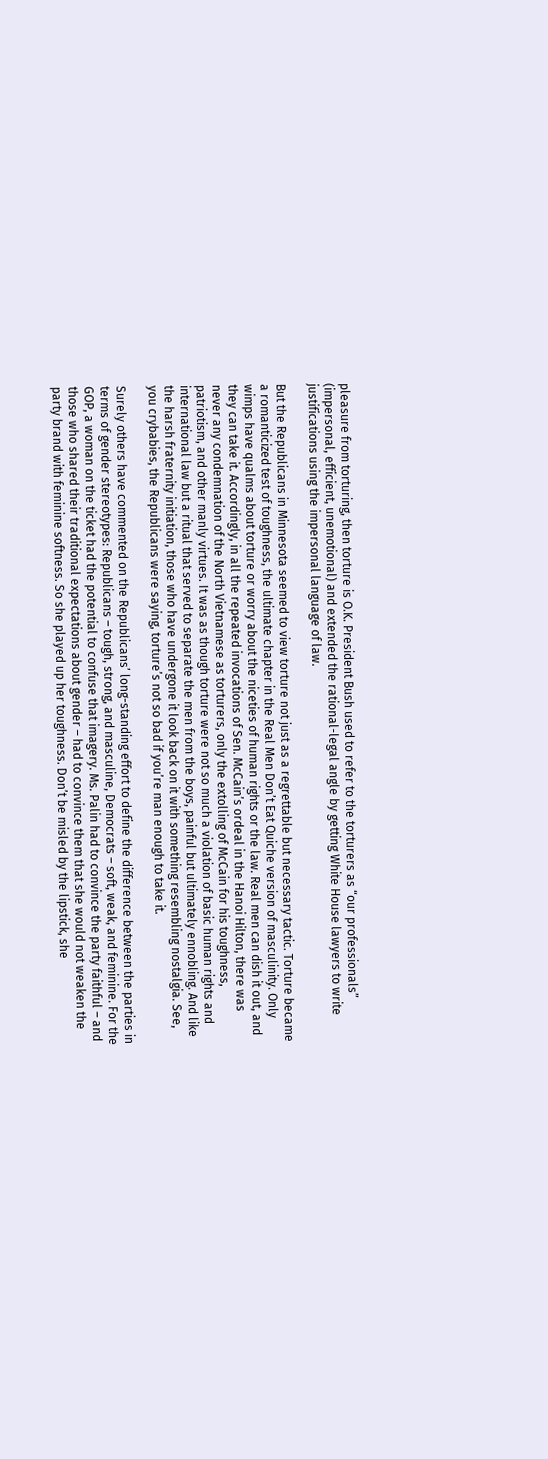pleasure from torturing, then torture is O.K. President Bush used to refer to the torturers as “our professionals” (impersonal, efficient, unemotional) and extended the rational-legal angle by getting White House lawyers to write justifications using the impersonal language of law.

But the Republicans in Minnesota seemed to view torture not just as a regrettable but necessary tactic. Torture became a romanticized test of toughness, the ultimate chapter in the Real Men Don’t Eat Quiche version of masculinity. Only wimps have qualms about torture or worry about the niceties of human rights or the law. Real men can dish it out, and they can take it. Accordingly, in all the repeated invocations of Sen. McCain’s ordeal in the Hanoi Hilton, there was never any condemnation of the North Vietnamese as torturers, only the extolling of McCain for his toughness, patriotism, and other manly virtues. It was as though torture were not so much a violation of basic human rights and international law but a ritual that served to separate the men from the boys, painful but ultimately ennobling. And like the harsh fraternity initiation, those who have undergone it look back on it with something resembling nostalgia. See, you crybabies, the Republicans were saying, torture’s not so bad if you’re man enough to take it.

Surely others have commented on the Republicans’ long-standing effort to define the difference between the parties in terms of gender stereotypes: Republicans – tough, strong, and masculine, Democrats – soft, weak, and feminine. For the GOP, a woman on the ticket had the potential to confuse that imagery. Ms. Palin had to convince the party faithful – and those who shared their traditional expectations about gender – had to convince them that she would not weaken the party brand with feminine softness. So she played up her toughness. Don’t be misled by the lipstick, she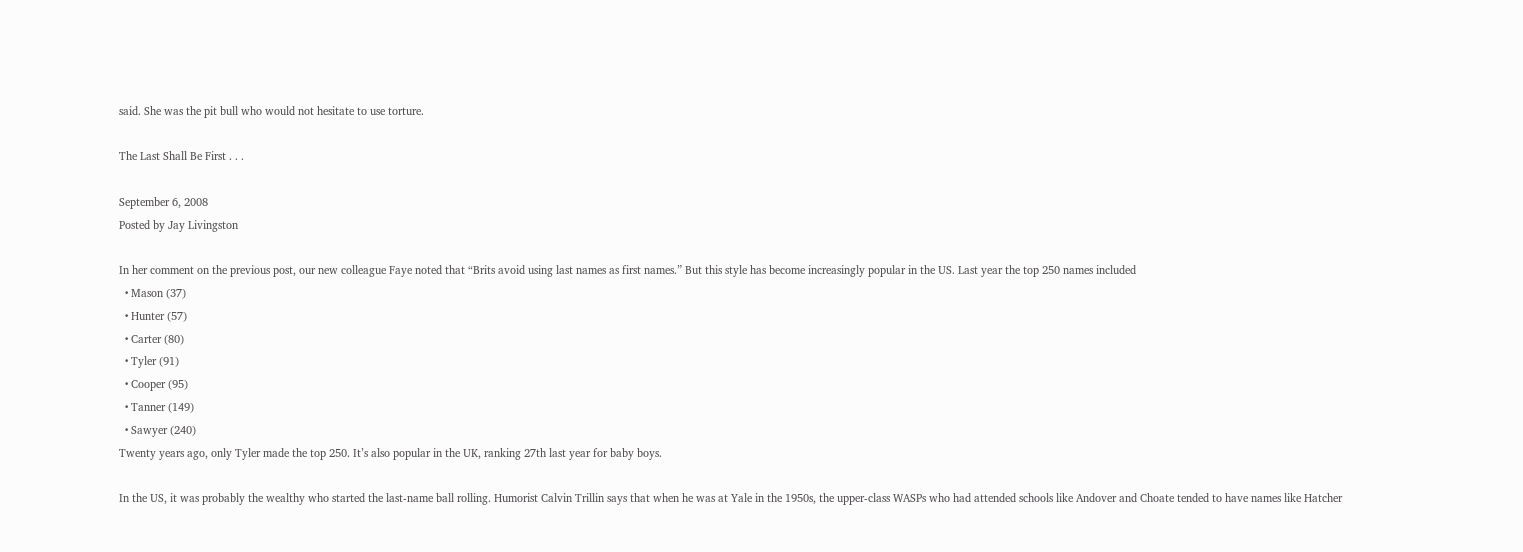said. She was the pit bull who would not hesitate to use torture.

The Last Shall Be First . . .

September 6, 2008
Posted by Jay Livingston

In her comment on the previous post, our new colleague Faye noted that “Brits avoid using last names as first names.” But this style has become increasingly popular in the US. Last year the top 250 names included
  • Mason (37)
  • Hunter (57)
  • Carter (80)
  • Tyler (91)
  • Cooper (95)
  • Tanner (149)
  • Sawyer (240)
Twenty years ago, only Tyler made the top 250. It’s also popular in the UK, ranking 27th last year for baby boys.

In the US, it was probably the wealthy who started the last-name ball rolling. Humorist Calvin Trillin says that when he was at Yale in the 1950s, the upper-class WASPs who had attended schools like Andover and Choate tended to have names like Hatcher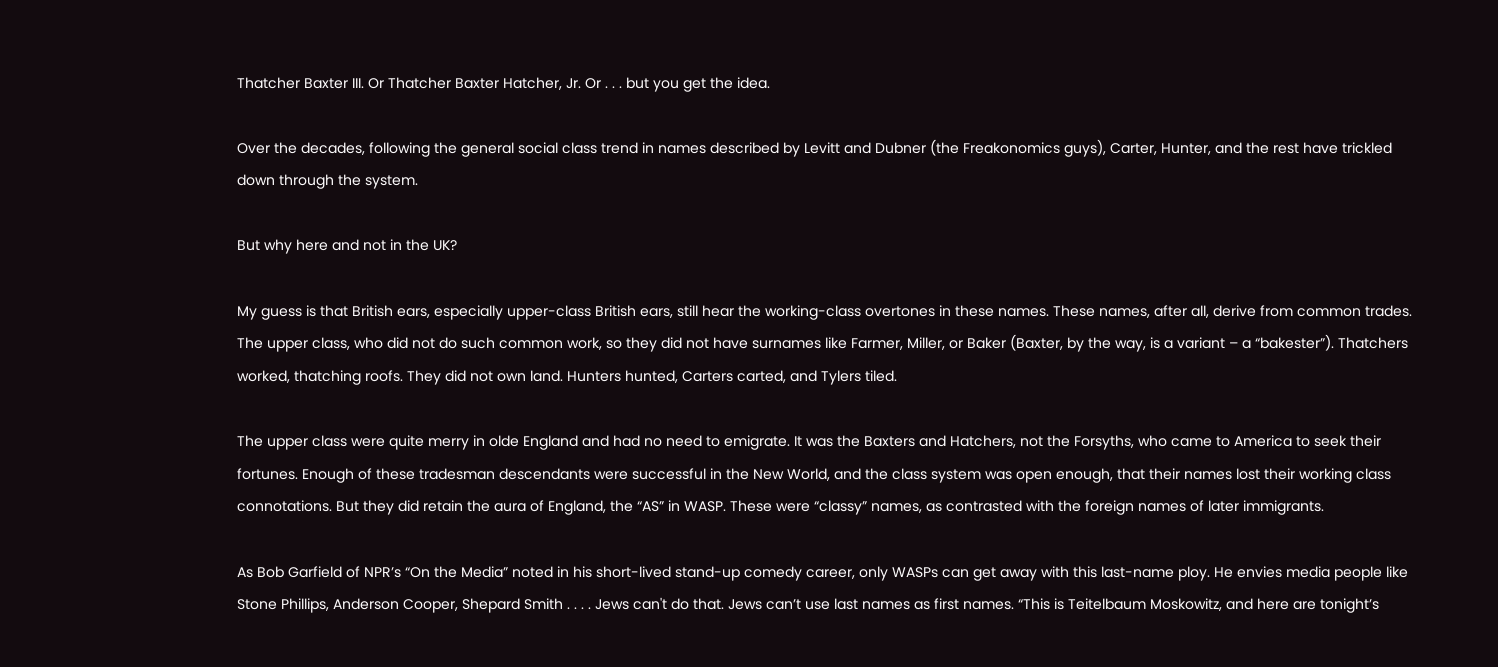Thatcher Baxter III. Or Thatcher Baxter Hatcher, Jr. Or . . . but you get the idea.

Over the decades, following the general social class trend in names described by Levitt and Dubner (the Freakonomics guys), Carter, Hunter, and the rest have trickled down through the system.

But why here and not in the UK?

My guess is that British ears, especially upper-class British ears, still hear the working-class overtones in these names. These names, after all, derive from common trades. The upper class, who did not do such common work, so they did not have surnames like Farmer, Miller, or Baker (Baxter, by the way, is a variant – a “bakester”). Thatchers worked, thatching roofs. They did not own land. Hunters hunted, Carters carted, and Tylers tiled.

The upper class were quite merry in olde England and had no need to emigrate. It was the Baxters and Hatchers, not the Forsyths, who came to America to seek their fortunes. Enough of these tradesman descendants were successful in the New World, and the class system was open enough, that their names lost their working class connotations. But they did retain the aura of England, the “AS” in WASP. These were “classy” names, as contrasted with the foreign names of later immigrants.

As Bob Garfield of NPR’s “On the Media” noted in his short-lived stand-up comedy career, only WASPs can get away with this last-name ploy. He envies media people like
Stone Phillips, Anderson Cooper, Shepard Smith . . . . Jews can't do that. Jews can’t use last names as first names. “This is Teitelbaum Moskowitz, and here are tonight’s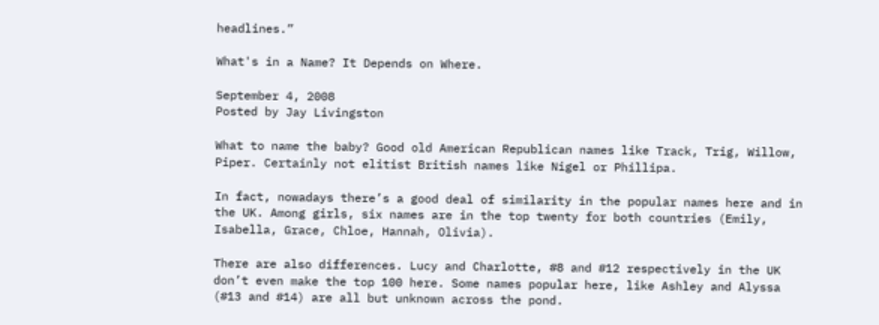headlines.”

What's in a Name? It Depends on Where.

September 4, 2008
Posted by Jay Livingston

What to name the baby? Good old American Republican names like Track, Trig, Willow, Piper. Certainly not elitist British names like Nigel or Phillipa.

In fact, nowadays there’s a good deal of similarity in the popular names here and in the UK. Among girls, six names are in the top twenty for both countries (Emily, Isabella, Grace, Chloe, Hannah, Olivia).

There are also differences. Lucy and Charlotte, #8 and #12 respectively in the UK don’t even make the top 100 here. Some names popular here, like Ashley and Alyssa (#13 and #14) are all but unknown across the pond.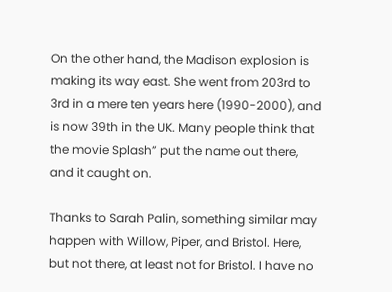On the other hand, the Madison explosion is making its way east. She went from 203rd to 3rd in a mere ten years here (1990-2000), and is now 39th in the UK. Many people think that the movie Splash” put the name out there, and it caught on.

Thanks to Sarah Palin, something similar may happen with Willow, Piper, and Bristol. Here, but not there, at least not for Bristol. I have no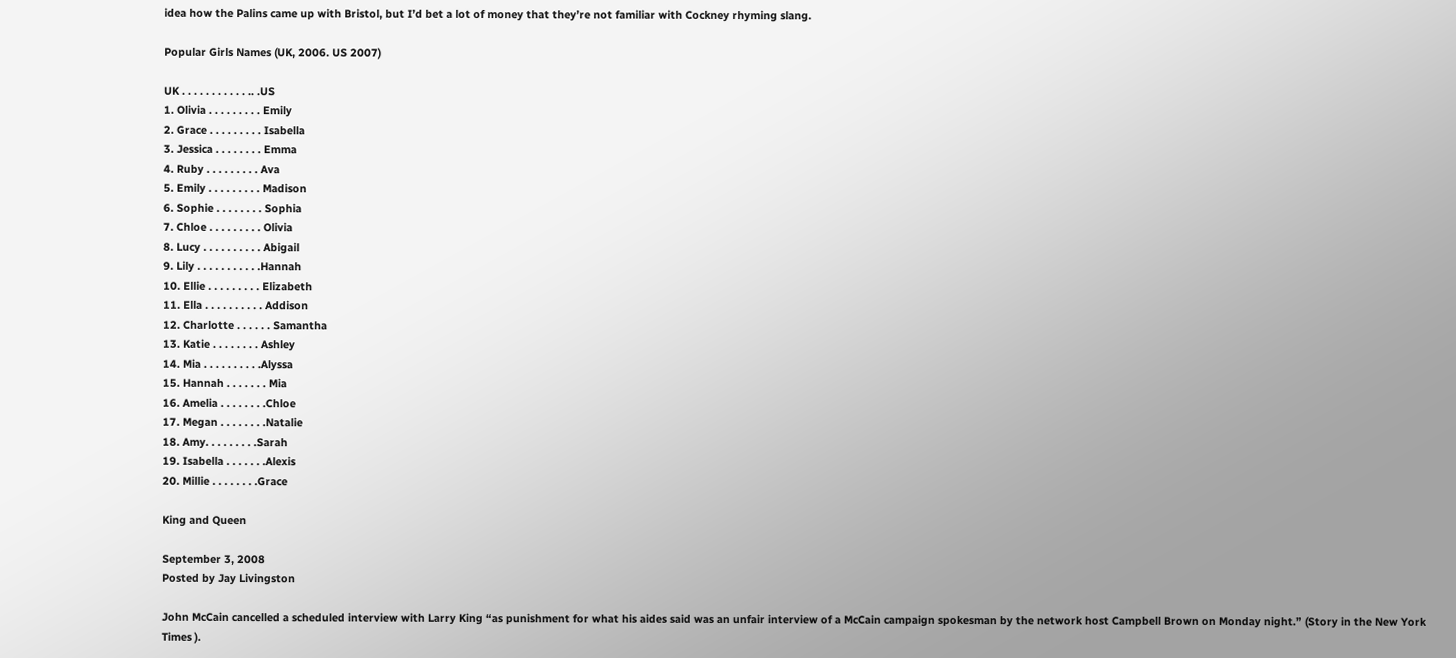idea how the Palins came up with Bristol, but I’d bet a lot of money that they’re not familiar with Cockney rhyming slang.

Popular Girls Names (UK, 2006. US 2007)

UK . . . . . . . . . . . .. .US
1. Olivia . . . . . . . . . Emily
2. Grace . . . . . . . . . Isabella
3. Jessica . . . . . . . . Emma
4. Ruby . . . . . . . . . Ava
5. Emily . . . . . . . . . Madison
6. Sophie . . . . . . . . Sophia
7. Chloe . . . . . . . . . Olivia
8. Lucy . . . . . . . . . . Abigail
9. Lily . . . . . . . . . . .Hannah
10. Ellie . . . . . . . . . Elizabeth
11. Ella . . . . . . . . . . Addison
12. Charlotte . . . . . . Samantha
13. Katie . . . . . . . . Ashley
14. Mia . . . . . . . . . .Alyssa
15. Hannah . . . . . . . Mia
16. Amelia . . . . . . . .Chloe
17. Megan . . . . . . . .Natalie
18. Amy. . . . . . . . .Sarah
19. Isabella . . . . . . .Alexis
20. Millie . . . . . . . .Grace

King and Queen

September 3, 2008
Posted by Jay Livingston

John McCain cancelled a scheduled interview with Larry King “as punishment for what his aides said was an unfair interview of a McCain campaign spokesman by the network host Campbell Brown on Monday night.” (Story in the New York Times ).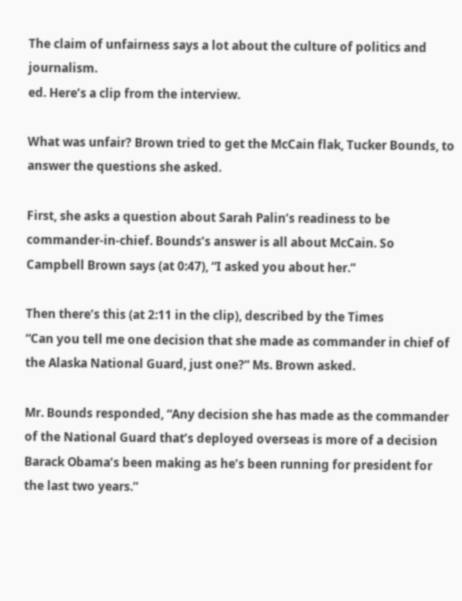The claim of unfairness says a lot about the culture of politics and journalism.
ed. Here’s a clip from the interview.

What was unfair? Brown tried to get the McCain flak, Tucker Bounds, to answer the questions she asked.

First, she asks a question about Sarah Palin’s readiness to be commander-in-chief. Bounds’s answer is all about McCain. So Campbell Brown says (at 0:47), “I asked you about her.”

Then there’s this (at 2:11 in the clip), described by the Times
“Can you tell me one decision that she made as commander in chief of the Alaska National Guard, just one?” Ms. Brown asked.

Mr. Bounds responded, “Any decision she has made as the commander of the National Guard that’s deployed overseas is more of a decision Barack Obama’s been making as he’s been running for president for the last two years.”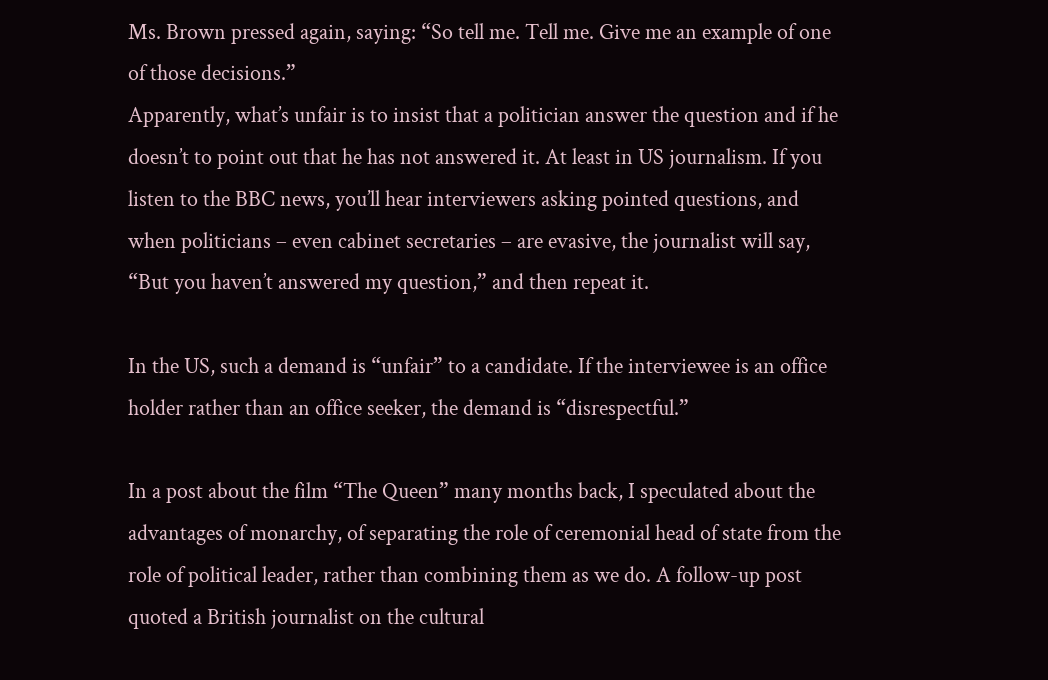Ms. Brown pressed again, saying: “So tell me. Tell me. Give me an example of one of those decisions.”
Apparently, what’s unfair is to insist that a politician answer the question and if he doesn’t to point out that he has not answered it. At least in US journalism. If you listen to the BBC news, you’ll hear interviewers asking pointed questions, and when politicians – even cabinet secretaries – are evasive, the journalist will say, “But you haven’t answered my question,” and then repeat it.

In the US, such a demand is “unfair” to a candidate. If the interviewee is an office holder rather than an office seeker, the demand is “disrespectful.”

In a post about the film “The Queen” many months back, I speculated about the advantages of monarchy, of separating the role of ceremonial head of state from the role of political leader, rather than combining them as we do. A follow-up post quoted a British journalist on the cultural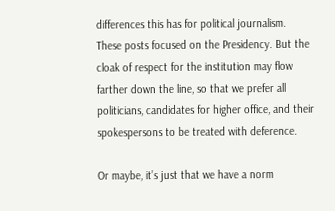differences this has for political journalism. These posts focused on the Presidency. But the cloak of respect for the institution may flow farther down the line, so that we prefer all politicians, candidates for higher office, and their spokespersons to be treated with deference.

Or maybe, it’s just that we have a norm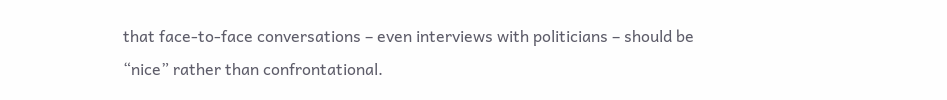that face-to-face conversations – even interviews with politicians – should be “nice” rather than confrontational.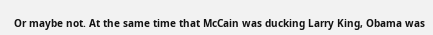Or maybe not. At the same time that McCain was ducking Larry King, Obama was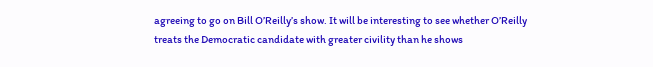agreeing to go on Bill O’Reilly’s show. It will be interesting to see whether O’Reilly treats the Democratic candidate with greater civility than he shows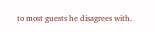to most guests he disagrees with.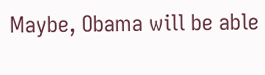Maybe, Obama will be able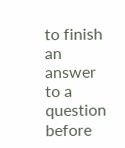to finish an answer to a question before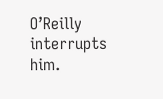O’Reilly interrupts him.